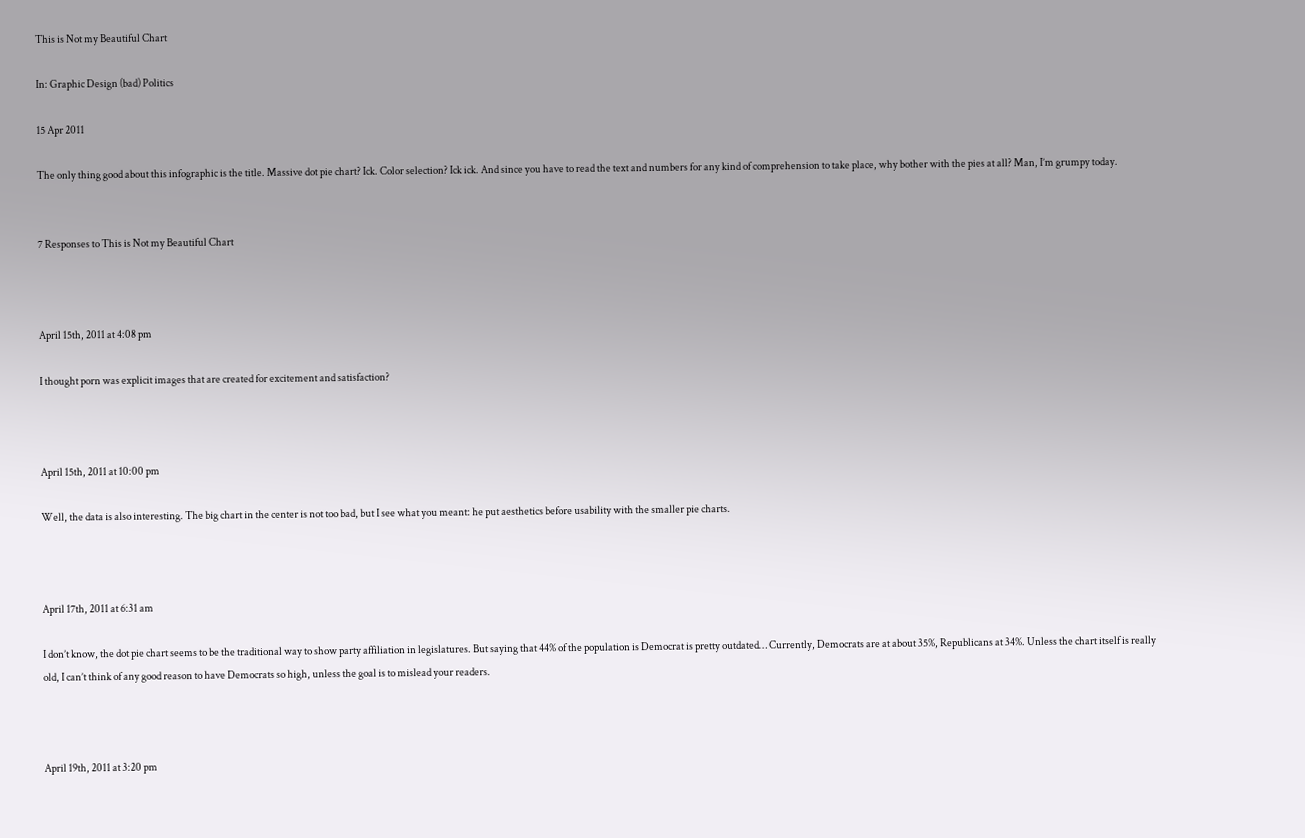This is Not my Beautiful Chart

In: Graphic Design (bad) Politics

15 Apr 2011

The only thing good about this infographic is the title. Massive dot pie chart? Ick. Color selection? Ick ick. And since you have to read the text and numbers for any kind of comprehension to take place, why bother with the pies at all? Man, I’m grumpy today.


7 Responses to This is Not my Beautiful Chart



April 15th, 2011 at 4:08 pm

I thought porn was explicit images that are created for excitement and satisfaction?



April 15th, 2011 at 10:00 pm

Well, the data is also interesting. The big chart in the center is not too bad, but I see what you meant: he put aesthetics before usability with the smaller pie charts.



April 17th, 2011 at 6:31 am

I don’t know, the dot pie chart seems to be the traditional way to show party affiliation in legislatures. But saying that 44% of the population is Democrat is pretty outdated… Currently, Democrats are at about 35%, Republicans at 34%. Unless the chart itself is really old, I can’t think of any good reason to have Democrats so high, unless the goal is to mislead your readers.



April 19th, 2011 at 3:20 pm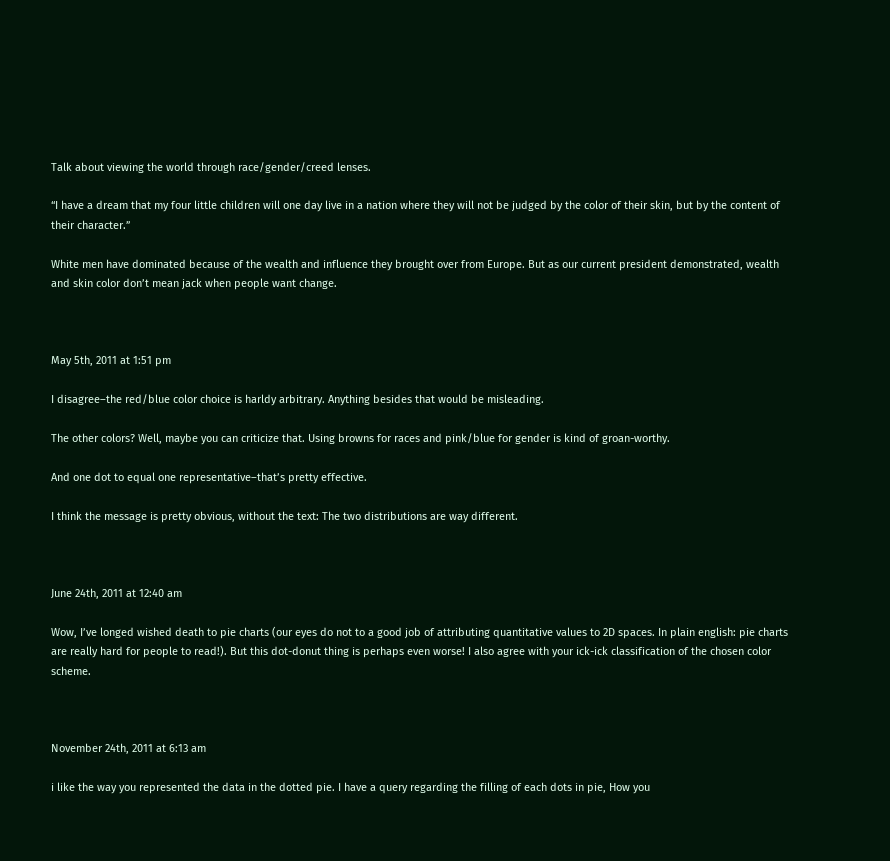Talk about viewing the world through race/gender/creed lenses.

“I have a dream that my four little children will one day live in a nation where they will not be judged by the color of their skin, but by the content of their character.”

White men have dominated because of the wealth and influence they brought over from Europe. But as our current president demonstrated, wealth and skin color don’t mean jack when people want change.



May 5th, 2011 at 1:51 pm

I disagree–the red/blue color choice is harldy arbitrary. Anything besides that would be misleading.

The other colors? Well, maybe you can criticize that. Using browns for races and pink/blue for gender is kind of groan-worthy.

And one dot to equal one representative–that’s pretty effective.

I think the message is pretty obvious, without the text: The two distributions are way different.



June 24th, 2011 at 12:40 am

Wow, I’ve longed wished death to pie charts (our eyes do not to a good job of attributing quantitative values to 2D spaces. In plain english: pie charts are really hard for people to read!). But this dot-donut thing is perhaps even worse! I also agree with your ick-ick classification of the chosen color scheme.



November 24th, 2011 at 6:13 am

i like the way you represented the data in the dotted pie. I have a query regarding the filling of each dots in pie, How you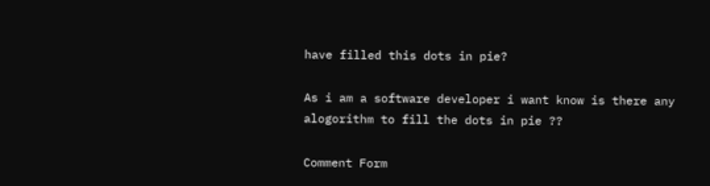have filled this dots in pie?

As i am a software developer i want know is there any alogorithm to fill the dots in pie ??

Comment Form